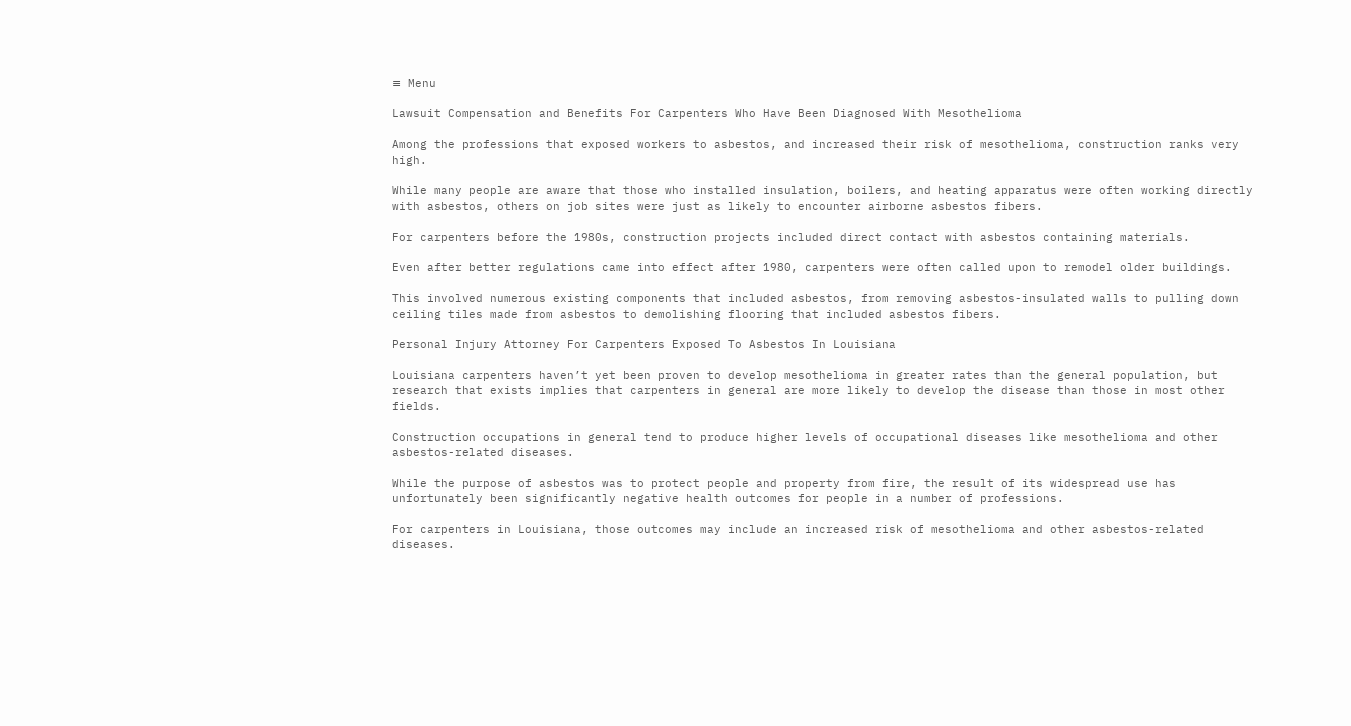≡ Menu

Lawsuit Compensation and Benefits For Carpenters Who Have Been Diagnosed With Mesothelioma

Among the professions that exposed workers to asbestos, and increased their risk of mesothelioma, construction ranks very high.

While many people are aware that those who installed insulation, boilers, and heating apparatus were often working directly with asbestos, others on job sites were just as likely to encounter airborne asbestos fibers.

For carpenters before the 1980s, construction projects included direct contact with asbestos containing materials.

Even after better regulations came into effect after 1980, carpenters were often called upon to remodel older buildings.

This involved numerous existing components that included asbestos, from removing asbestos-insulated walls to pulling down ceiling tiles made from asbestos to demolishing flooring that included asbestos fibers.

Personal Injury Attorney For Carpenters Exposed To Asbestos In Louisiana

Louisiana carpenters haven’t yet been proven to develop mesothelioma in greater rates than the general population, but research that exists implies that carpenters in general are more likely to develop the disease than those in most other fields.

Construction occupations in general tend to produce higher levels of occupational diseases like mesothelioma and other asbestos-related diseases.

While the purpose of asbestos was to protect people and property from fire, the result of its widespread use has unfortunately been significantly negative health outcomes for people in a number of professions.

For carpenters in Louisiana, those outcomes may include an increased risk of mesothelioma and other asbestos-related diseases.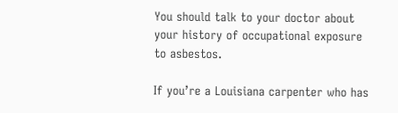You should talk to your doctor about your history of occupational exposure to asbestos.

If you’re a Louisiana carpenter who has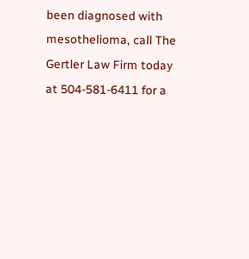been diagnosed with mesothelioma, call The Gertler Law Firm today at 504-581-6411 for a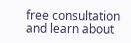free consultation and learn about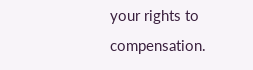your rights to compensation.